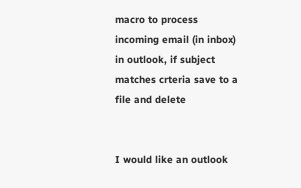macro to process incoming email (in inbox) in outlook, if subject matches crteria save to a file and delete


I would like an outlook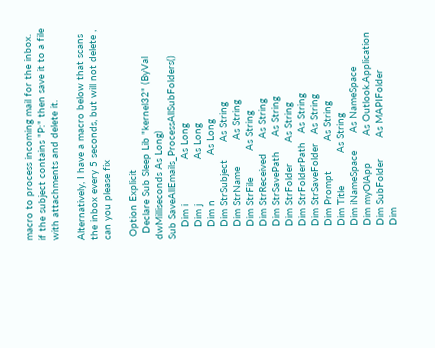macro to process incoming mail for the inbox.
if the subject contains "P:" then save it to a file with attachments and delete it.

Alternatively, I have a macro below that scans the inbox every 5 seconds, but will not delete , can you please fix

 Option Explicit
  Declare Sub Sleep Lib "kernel32" (ByVal dwMilliseconds As Long)
Sub SaveAllEmails_ProcessAllSubFolders()
    Dim i               As Long
    Dim j               As Long
    Dim n               As Long
    Dim StrSubject      As String
    Dim StrName         As String
    Dim StrFile         As String
    Dim StrReceived     As String
    Dim StrSavePath     As String
    Dim StrFolder       As String
    Dim StrFolderPath   As String
    Dim StrSaveFolder   As String
    Dim Prompt          As String
    Dim Title           As String
    Dim iNameSpace      As NameSpace
    Dim myOlApp         As Outlook.Application
    Dim SubFolder       As MAPIFolder
    Dim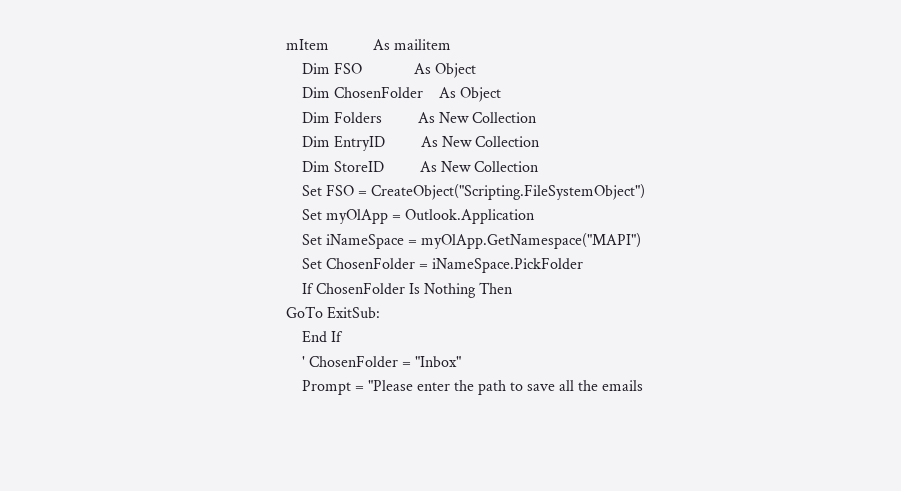mItem           As mailitem
    Dim FSO             As Object
    Dim ChosenFolder    As Object
    Dim Folders         As New Collection
    Dim EntryID         As New Collection
    Dim StoreID         As New Collection
    Set FSO = CreateObject("Scripting.FileSystemObject")
    Set myOlApp = Outlook.Application
    Set iNameSpace = myOlApp.GetNamespace("MAPI")
    Set ChosenFolder = iNameSpace.PickFolder
    If ChosenFolder Is Nothing Then
GoTo ExitSub:
    End If
    ' ChosenFolder = "Inbox"
    Prompt = "Please enter the path to save all the emails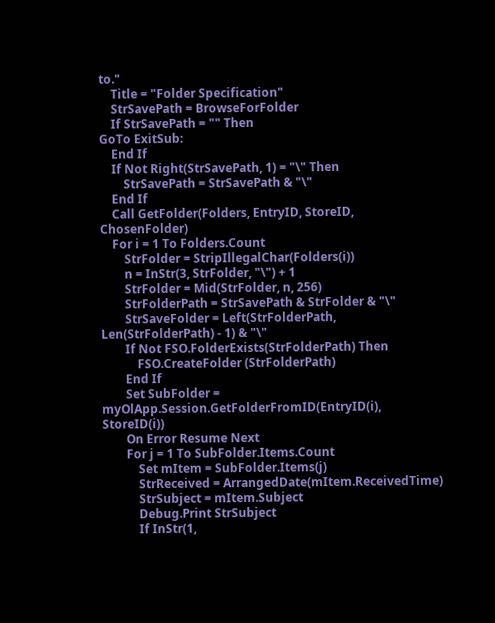to."
    Title = "Folder Specification"
    StrSavePath = BrowseForFolder
    If StrSavePath = "" Then
GoTo ExitSub:
    End If
    If Not Right(StrSavePath, 1) = "\" Then
        StrSavePath = StrSavePath & "\"
    End If
    Call GetFolder(Folders, EntryID, StoreID, ChosenFolder)
    For i = 1 To Folders.Count
        StrFolder = StripIllegalChar(Folders(i))
        n = InStr(3, StrFolder, "\") + 1
        StrFolder = Mid(StrFolder, n, 256)
        StrFolderPath = StrSavePath & StrFolder & "\"
        StrSaveFolder = Left(StrFolderPath, Len(StrFolderPath) - 1) & "\"
        If Not FSO.FolderExists(StrFolderPath) Then
            FSO.CreateFolder (StrFolderPath)
        End If
        Set SubFolder = myOlApp.Session.GetFolderFromID(EntryID(i), StoreID(i))
        On Error Resume Next
        For j = 1 To SubFolder.Items.Count
            Set mItem = SubFolder.Items(j)
            StrReceived = ArrangedDate(mItem.ReceivedTime)
            StrSubject = mItem.Subject
            Debug.Print StrSubject
            If InStr(1,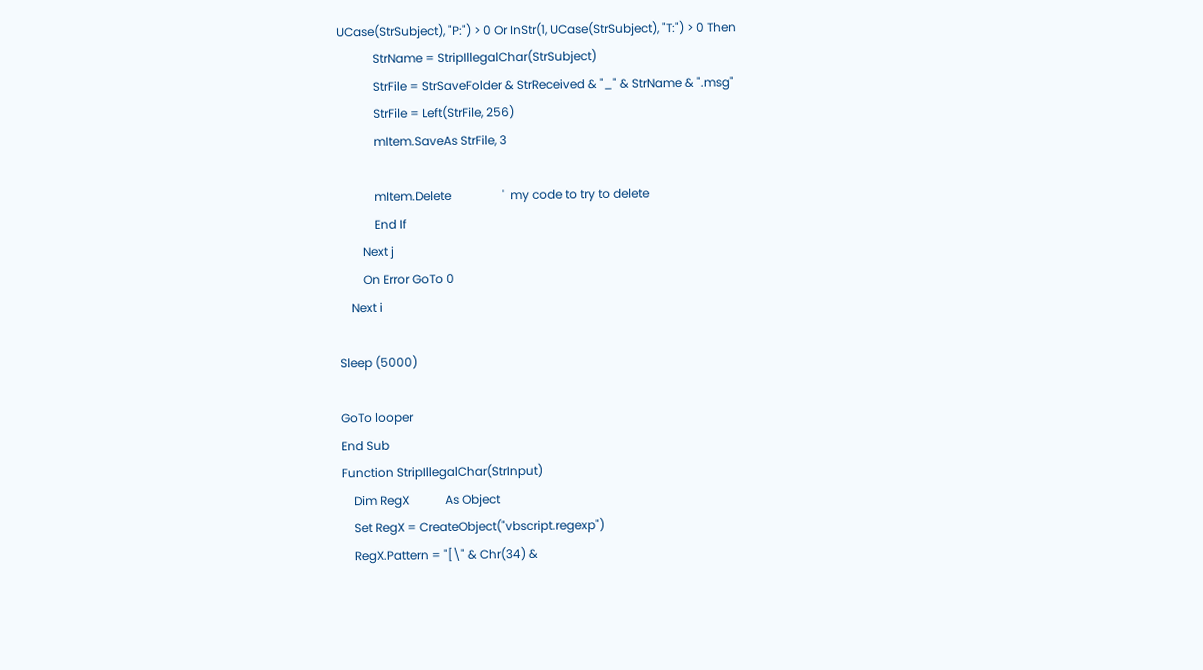UCase(StrSubject), "P:") > 0 Or InStr(1, UCase(StrSubject), "T:") > 0 Then
            StrName = StripIllegalChar(StrSubject)
            StrFile = StrSaveFolder & StrReceived & "_" & StrName & ".msg"
            StrFile = Left(StrFile, 256)
            mItem.SaveAs StrFile, 3

            mItem.Delete                 '  my code to try to delete
            End If
        Next j
        On Error GoTo 0
    Next i

Sleep (5000)

GoTo looper
End Sub
Function StripIllegalChar(StrInput)
    Dim RegX            As Object
    Set RegX = CreateObject("vbscript.regexp")
    RegX.Pattern = "[\" & Chr(34) &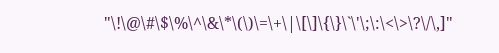"\!\@\#\$\%\^\&\*\(\)\=\+\|\[\]\{\}\`\'\;\:\<\>\?\/\,]"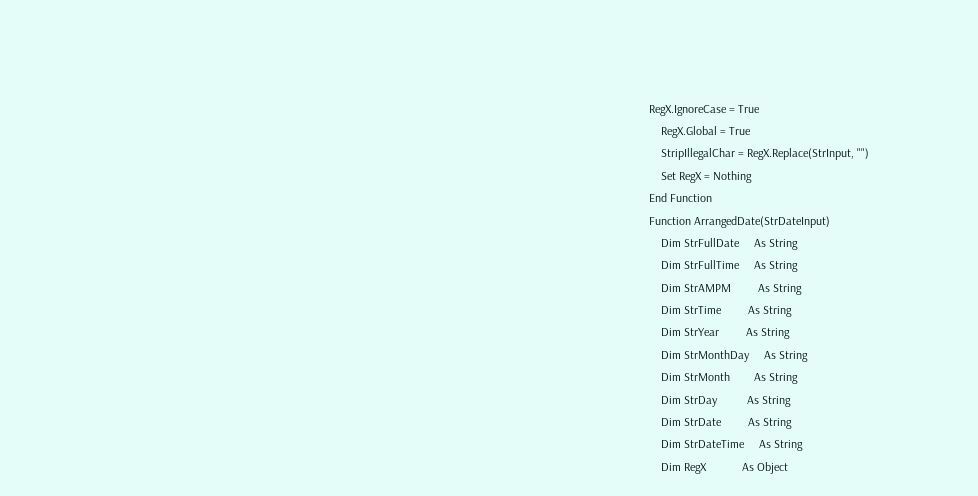RegX.IgnoreCase = True
    RegX.Global = True
    StripIllegalChar = RegX.Replace(StrInput, "")
    Set RegX = Nothing
End Function
Function ArrangedDate(StrDateInput)
    Dim StrFullDate     As String
    Dim StrFullTime     As String
    Dim StrAMPM         As String
    Dim StrTime         As String
    Dim StrYear         As String
    Dim StrMonthDay     As String
    Dim StrMonth        As String
    Dim StrDay          As String
    Dim StrDate         As String
    Dim StrDateTime     As String
    Dim RegX            As Object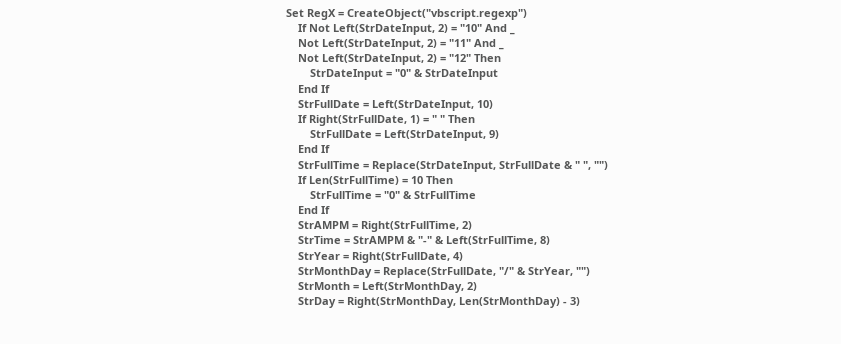Set RegX = CreateObject("vbscript.regexp")
    If Not Left(StrDateInput, 2) = "10" And _
    Not Left(StrDateInput, 2) = "11" And _
    Not Left(StrDateInput, 2) = "12" Then
        StrDateInput = "0" & StrDateInput
    End If
    StrFullDate = Left(StrDateInput, 10)
    If Right(StrFullDate, 1) = " " Then
        StrFullDate = Left(StrDateInput, 9)
    End If
    StrFullTime = Replace(StrDateInput, StrFullDate & " ", "")
    If Len(StrFullTime) = 10 Then
        StrFullTime = "0" & StrFullTime
    End If
    StrAMPM = Right(StrFullTime, 2)
    StrTime = StrAMPM & "-" & Left(StrFullTime, 8)
    StrYear = Right(StrFullDate, 4)
    StrMonthDay = Replace(StrFullDate, "/" & StrYear, "")
    StrMonth = Left(StrMonthDay, 2)
    StrDay = Right(StrMonthDay, Len(StrMonthDay) - 3)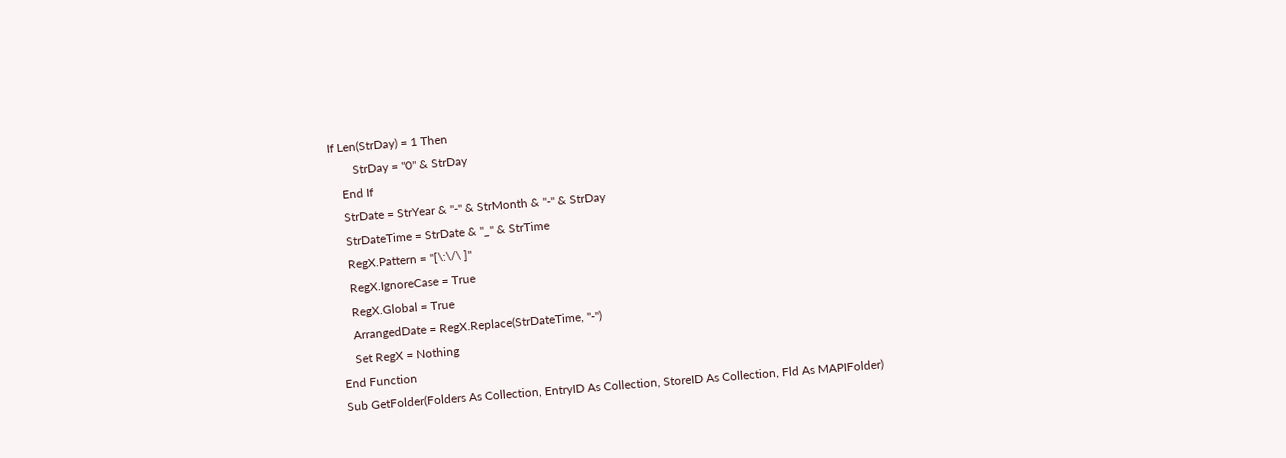If Len(StrDay) = 1 Then
        StrDay = "0" & StrDay
    End If
    StrDate = StrYear & "-" & StrMonth & "-" & StrDay
    StrDateTime = StrDate & "_" & StrTime
    RegX.Pattern = "[\:\/\ ]"
    RegX.IgnoreCase = True
    RegX.Global = True
    ArrangedDate = RegX.Replace(StrDateTime, "-")
    Set RegX = Nothing
End Function
Sub GetFolder(Folders As Collection, EntryID As Collection, StoreID As Collection, Fld As MAPIFolder)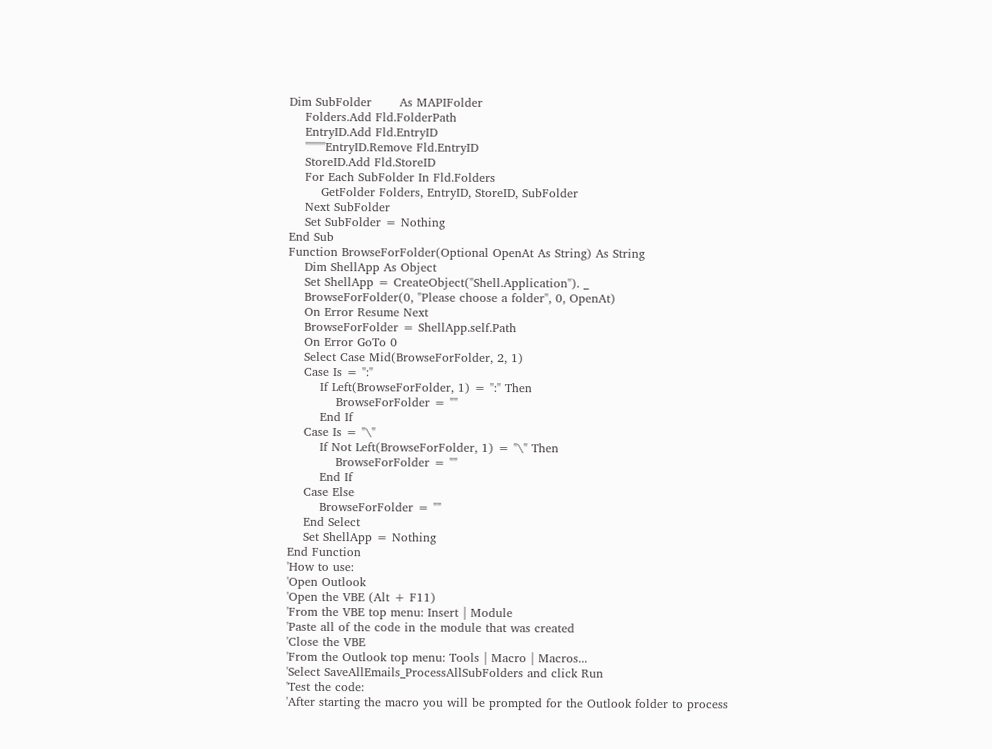Dim SubFolder       As MAPIFolder
    Folders.Add Fld.FolderPath
    EntryID.Add Fld.EntryID
    ''''''''''EntryID.Remove Fld.EntryID
    StoreID.Add Fld.StoreID
    For Each SubFolder In Fld.Folders
        GetFolder Folders, EntryID, StoreID, SubFolder
    Next SubFolder
    Set SubFolder = Nothing
End Sub
Function BrowseForFolder(Optional OpenAt As String) As String
    Dim ShellApp As Object
    Set ShellApp = CreateObject("Shell.Application"). _
    BrowseForFolder(0, "Please choose a folder", 0, OpenAt)
    On Error Resume Next
    BrowseForFolder = ShellApp.self.Path
    On Error GoTo 0
    Select Case Mid(BrowseForFolder, 2, 1)
    Case Is = ":"
        If Left(BrowseForFolder, 1) = ":" Then
            BrowseForFolder = ""
        End If
    Case Is = "\"
        If Not Left(BrowseForFolder, 1) = "\" Then
            BrowseForFolder = ""
        End If
    Case Else
        BrowseForFolder = ""
    End Select
    Set ShellApp = Nothing
End Function
'How to use:
'Open Outlook
'Open the VBE (Alt + F11)
'From the VBE top menu: Insert | Module
'Paste all of the code in the module that was created
'Close the VBE
'From the Outlook top menu: Tools | Macro | Macros...
'Select SaveAllEmails_ProcessAllSubFolders and click Run
'Test the code:
'After starting the macro you will be prompted for the Outlook folder to process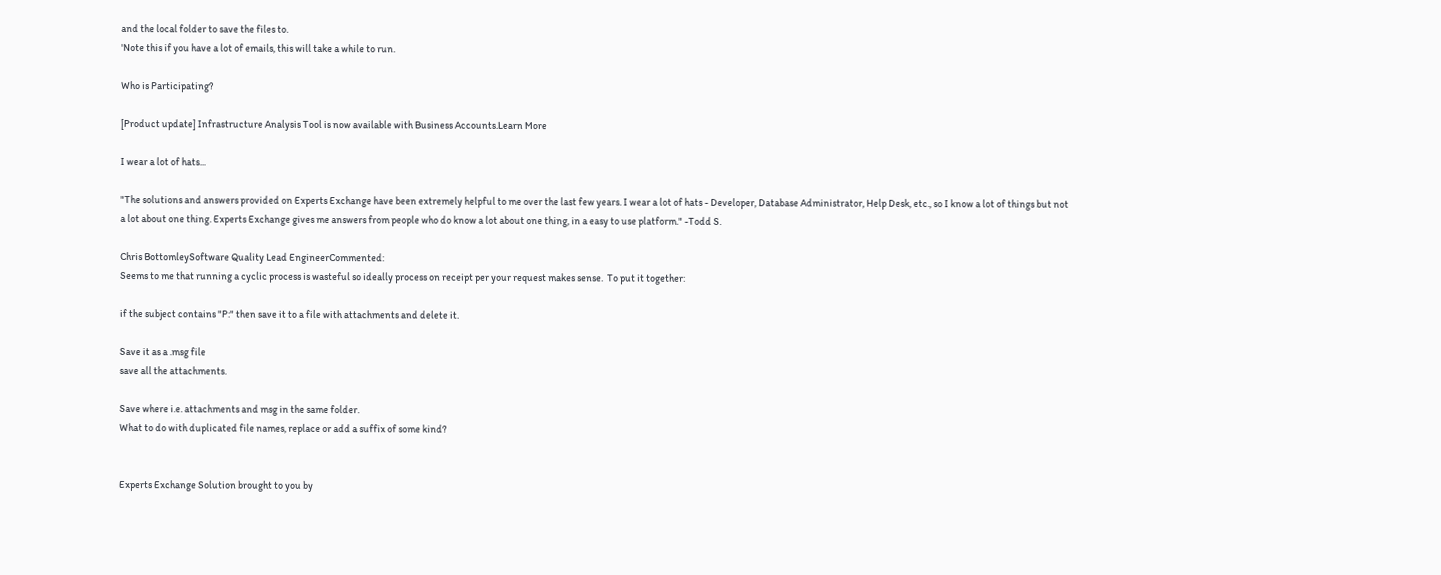and the local folder to save the files to.
'Note this if you have a lot of emails, this will take a while to run.

Who is Participating?

[Product update] Infrastructure Analysis Tool is now available with Business Accounts.Learn More

I wear a lot of hats...

"The solutions and answers provided on Experts Exchange have been extremely helpful to me over the last few years. I wear a lot of hats - Developer, Database Administrator, Help Desk, etc., so I know a lot of things but not a lot about one thing. Experts Exchange gives me answers from people who do know a lot about one thing, in a easy to use platform." -Todd S.

Chris BottomleySoftware Quality Lead EngineerCommented:
Seems to me that running a cyclic process is wasteful so ideally process on receipt per your request makes sense.  To put it together:

if the subject contains "P:" then save it to a file with attachments and delete it.

Save it as a .msg file
save all the attachments.

Save where i.e. attachments and msg in the same folder.
What to do with duplicated file names, replace or add a suffix of some kind?


Experts Exchange Solution brought to you by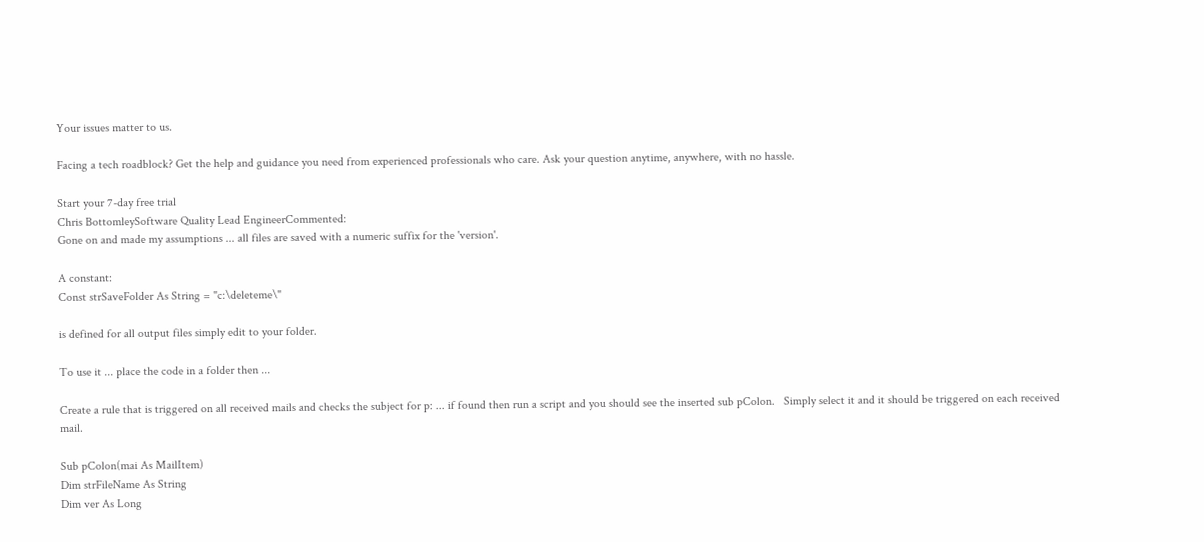Your issues matter to us.

Facing a tech roadblock? Get the help and guidance you need from experienced professionals who care. Ask your question anytime, anywhere, with no hassle.

Start your 7-day free trial
Chris BottomleySoftware Quality Lead EngineerCommented:
Gone on and made my assumptions ... all files are saved with a numeric suffix for the 'version'.

A constant:
Const strSaveFolder As String = "c:\deleteme\"

is defined for all output files simply edit to your folder.

To use it ... place the code in a folder then ...

Create a rule that is triggered on all received mails and checks the subject for p: ... if found then run a script and you should see the inserted sub pColon.   Simply select it and it should be triggered on each received mail.

Sub pColon(mai As MailItem)
Dim strFileName As String
Dim ver As Long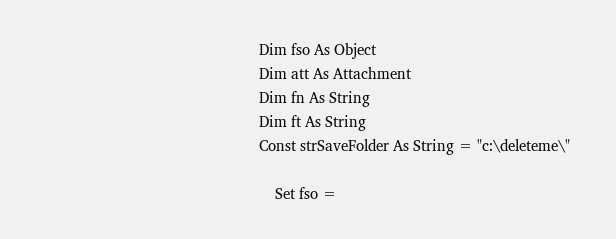Dim fso As Object
Dim att As Attachment
Dim fn As String
Dim ft As String
Const strSaveFolder As String = "c:\deleteme\"

    Set fso =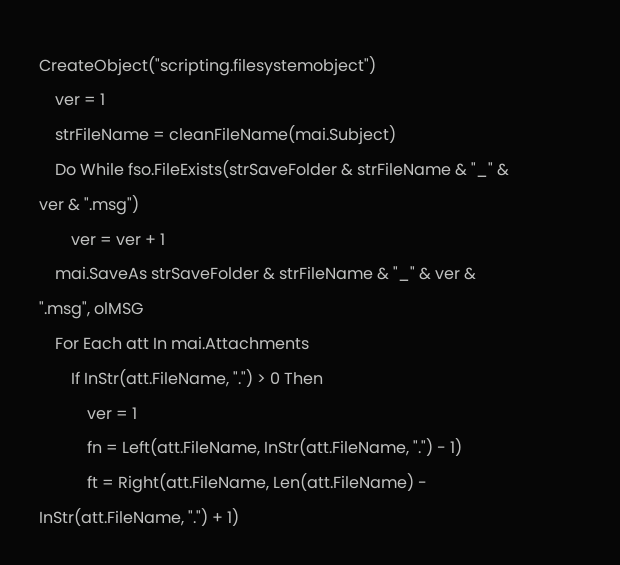CreateObject("scripting.filesystemobject")
    ver = 1
    strFileName = cleanFileName(mai.Subject)
    Do While fso.FileExists(strSaveFolder & strFileName & "_" & ver & ".msg")
        ver = ver + 1
    mai.SaveAs strSaveFolder & strFileName & "_" & ver & ".msg", olMSG
    For Each att In mai.Attachments
        If InStr(att.FileName, ".") > 0 Then
            ver = 1
            fn = Left(att.FileName, InStr(att.FileName, ".") - 1)
            ft = Right(att.FileName, Len(att.FileName) - InStr(att.FileName, ".") + 1)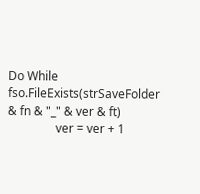Do While fso.FileExists(strSaveFolder & fn & "_" & ver & ft)
                ver = ver + 1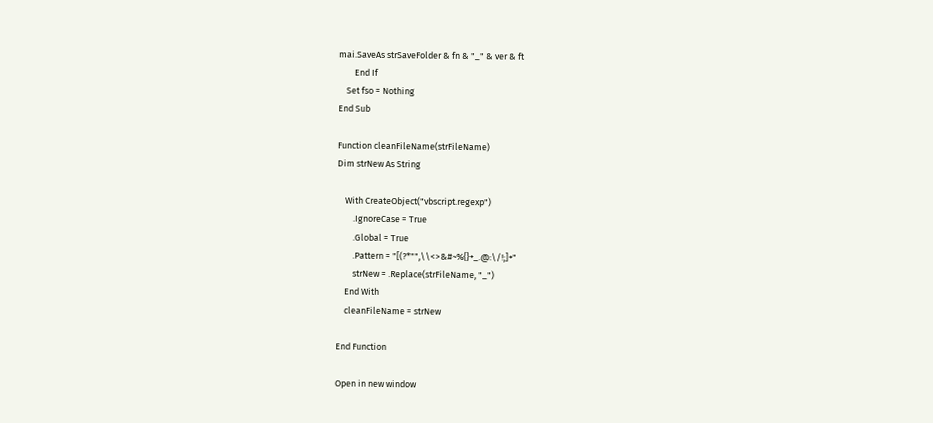mai.SaveAs strSaveFolder & fn & "_" & ver & ft
        End If
    Set fso = Nothing
End Sub

Function cleanFileName(strFileName)
Dim strNew As String

    With CreateObject("vbscript.regexp")
        .IgnoreCase = True
        .Global = True
        .Pattern = "[(?*"",\\<>&#~%{}+_.@:\/!;]+"
        strNew = .Replace(strFileName, "_")
    End With
    cleanFileName = strNew

End Function

Open in new window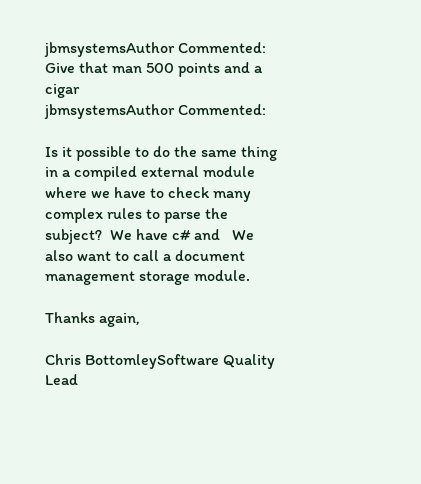jbmsystemsAuthor Commented:
Give that man 500 points and a cigar
jbmsystemsAuthor Commented:

Is it possible to do the same thing in a compiled external module where we have to check many complex rules to parse the subject?  We have c# and   We also want to call a document management storage module.

Thanks again,

Chris BottomleySoftware Quality Lead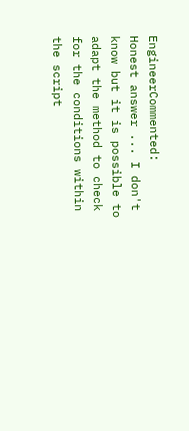EngineerCommented:
Honest answer ... I don't know but it is possible to adapt the method to check for the conditions within the script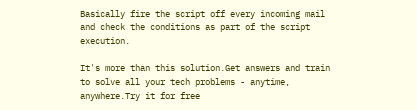Basically fire the script off every incoming mail and check the conditions as part of the script execution.

It's more than this solution.Get answers and train to solve all your tech problems - anytime, anywhere.Try it for free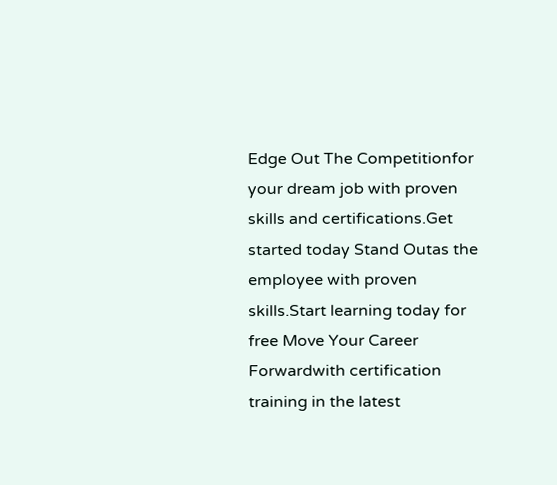Edge Out The Competitionfor your dream job with proven skills and certifications.Get started today Stand Outas the employee with proven skills.Start learning today for free Move Your Career Forwardwith certification training in the latest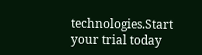technologies.Start your trial today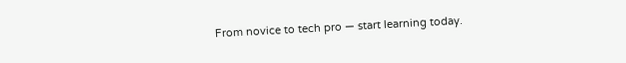From novice to tech pro — start learning today.